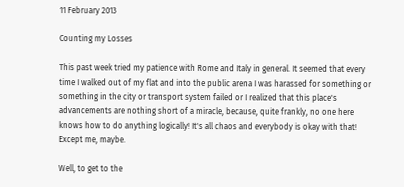11 February 2013

Counting my Losses

This past week tried my patience with Rome and Italy in general. It seemed that every time I walked out of my flat and into the public arena I was harassed for something or something in the city or transport system failed or I realized that this place's advancements are nothing short of a miracle, because, quite frankly, no one here knows how to do anything logically! It's all chaos and everybody is okay with that! Except me, maybe.

Well, to get to the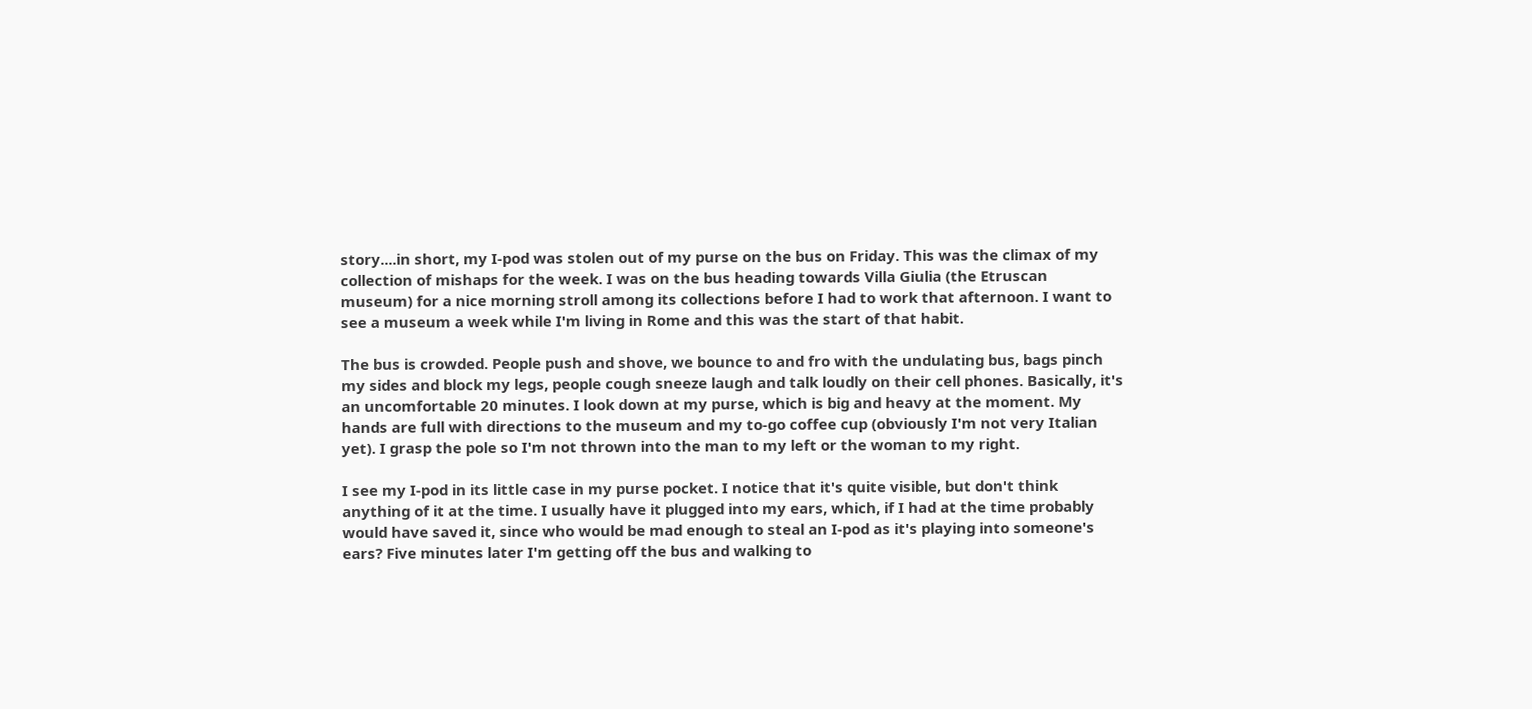story....in short, my I-pod was stolen out of my purse on the bus on Friday. This was the climax of my collection of mishaps for the week. I was on the bus heading towards Villa Giulia (the Etruscan museum) for a nice morning stroll among its collections before I had to work that afternoon. I want to see a museum a week while I'm living in Rome and this was the start of that habit.

The bus is crowded. People push and shove, we bounce to and fro with the undulating bus, bags pinch my sides and block my legs, people cough sneeze laugh and talk loudly on their cell phones. Basically, it's an uncomfortable 20 minutes. I look down at my purse, which is big and heavy at the moment. My hands are full with directions to the museum and my to-go coffee cup (obviously I'm not very Italian yet). I grasp the pole so I'm not thrown into the man to my left or the woman to my right.

I see my I-pod in its little case in my purse pocket. I notice that it's quite visible, but don't think anything of it at the time. I usually have it plugged into my ears, which, if I had at the time probably would have saved it, since who would be mad enough to steal an I-pod as it's playing into someone's ears? Five minutes later I'm getting off the bus and walking to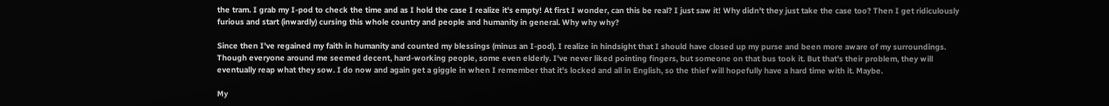the tram. I grab my I-pod to check the time and as I hold the case I realize it's empty! At first I wonder, can this be real? I just saw it! Why didn't they just take the case too? Then I get ridiculously furious and start (inwardly) cursing this whole country and people and humanity in general. Why why why?

Since then I've regained my faith in humanity and counted my blessings (minus an I-pod). I realize in hindsight that I should have closed up my purse and been more aware of my surroundings. Though everyone around me seemed decent, hard-working people, some even elderly. I've never liked pointing fingers, but someone on that bus took it. But that's their problem, they will eventually reap what they sow. I do now and again get a giggle in when I remember that it's locked and all in English, so the thief will hopefully have a hard time with it. Maybe.

My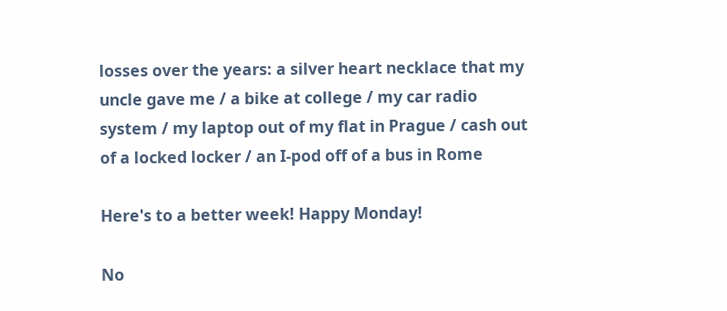losses over the years: a silver heart necklace that my uncle gave me / a bike at college / my car radio system / my laptop out of my flat in Prague / cash out of a locked locker / an I-pod off of a bus in Rome

Here's to a better week! Happy Monday!

No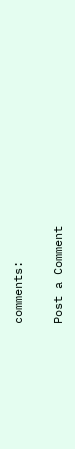comments:

Post a Comment